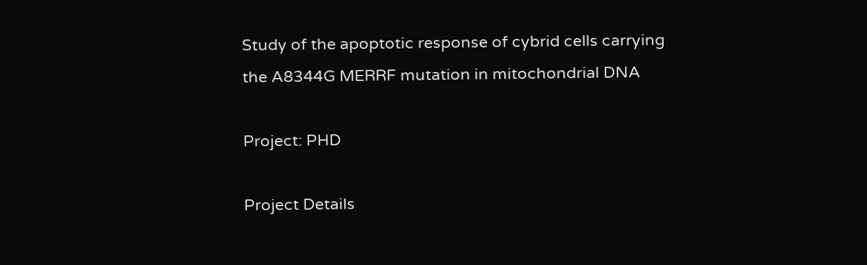Study of the apoptotic response of cybrid cells carrying the A8344G MERRF mutation in mitochondrial DNA

Project: PHD

Project Details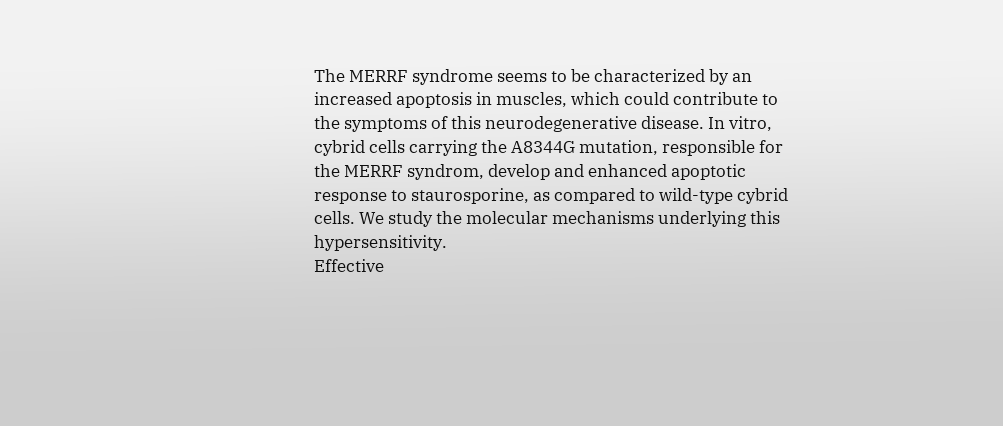The MERRF syndrome seems to be characterized by an increased apoptosis in muscles, which could contribute to the symptoms of this neurodegenerative disease. In vitro, cybrid cells carrying the A8344G mutation, responsible for the MERRF syndrom, develop and enhanced apoptotic response to staurosporine, as compared to wild-type cybrid cells. We study the molecular mechanisms underlying this hypersensitivity.
Effective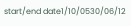start/end date1/10/0530/06/12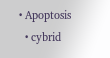• Apoptosis
  • cybrid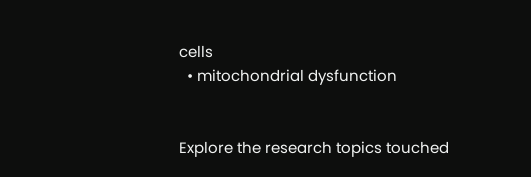cells
  • mitochondrial dysfunction


Explore the research topics touched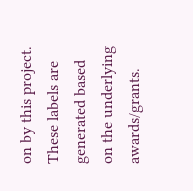on by this project. These labels are generated based on the underlying awards/grants.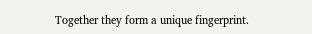Together they form a unique fingerprint.